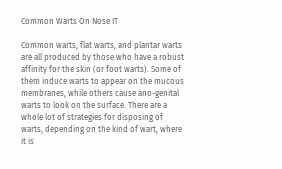Common Warts On Nose IT

Common warts, flat warts, and plantar warts are all produced by those who have a robust affinity for the skin (or foot warts). Some of them induce warts to appear on the mucous membranes, while others cause ano-genital warts to look on the surface. There are a whole lot of strategies for disposing of warts, depending on the kind of wart, where it is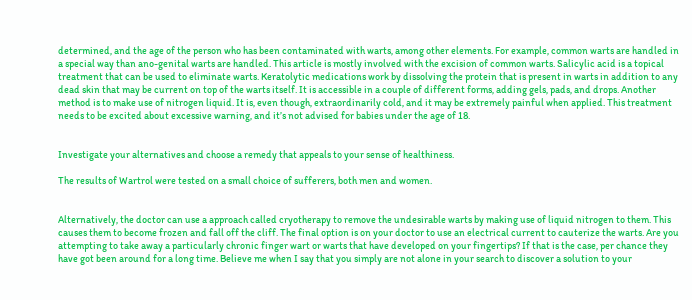determined, and the age of the person who has been contaminated with warts, among other elements. For example, common warts are handled in a special way than ano-genital warts are handled. This article is mostly involved with the excision of common warts. Salicylic acid is a topical treatment that can be used to eliminate warts. Keratolytic medications work by dissolving the protein that is present in warts in addition to any dead skin that may be current on top of the warts itself. It is accessible in a couple of different forms, adding gels, pads, and drops. Another method is to make use of nitrogen liquid. It is, even though, extraordinarily cold, and it may be extremely painful when applied. This treatment needs to be excited about excessive warning, and it’s not advised for babies under the age of 18.


Investigate your alternatives and choose a remedy that appeals to your sense of healthiness.

The results of Wartrol were tested on a small choice of sufferers, both men and women.


Alternatively, the doctor can use a approach called cryotherapy to remove the undesirable warts by making use of liquid nitrogen to them. This causes them to become frozen and fall off the cliff. The final option is on your doctor to use an electrical current to cauterize the warts. Are you attempting to take away a particularly chronic finger wart or warts that have developed on your fingertips? If that is the case, per chance they have got been around for a long time. Believe me when I say that you simply are not alone in your search to discover a solution to your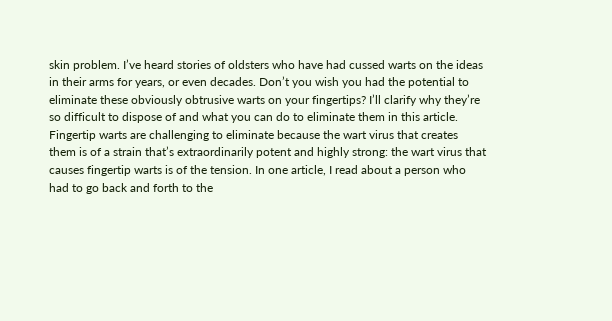skin problem. I’ve heard stories of oldsters who have had cussed warts on the ideas in their arms for years, or even decades. Don’t you wish you had the potential to eliminate these obviously obtrusive warts on your fingertips? I’ll clarify why they’re so difficult to dispose of and what you can do to eliminate them in this article. Fingertip warts are challenging to eliminate because the wart virus that creates them is of a strain that’s extraordinarily potent and highly strong: the wart virus that causes fingertip warts is of the tension. In one article, I read about a person who had to go back and forth to the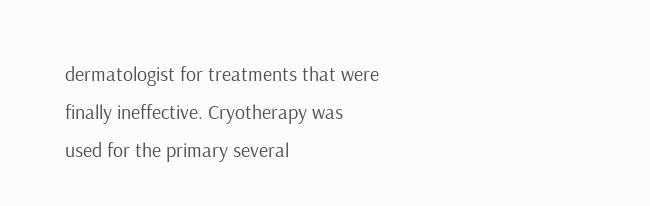dermatologist for treatments that were finally ineffective. Cryotherapy was used for the primary several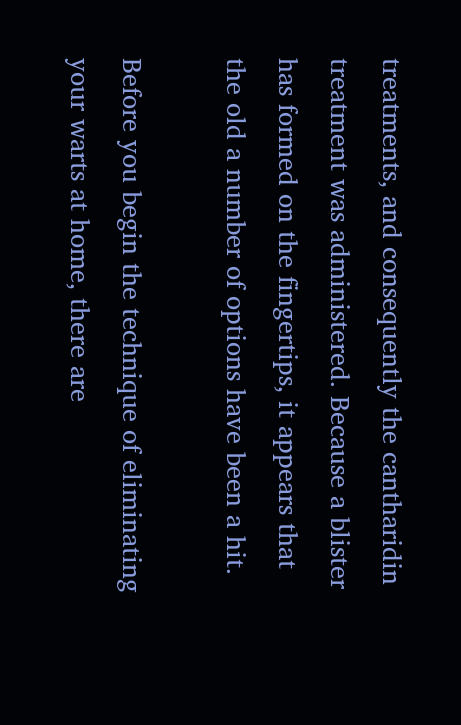treatments, and consequently the cantharidin treatment was administered. Because a blister has formed on the fingertips, it appears that the old a number of options have been a hit.

Before you begin the technique of eliminating your warts at home, there are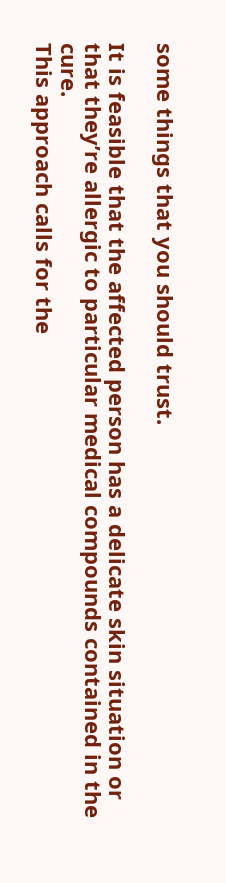some things that you should trust.

It is feasible that the affected person has a delicate skin situation or that they’re allergic to particular medical compounds contained in the cure.
This approach calls for the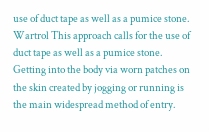use of duct tape as well as a pumice stone. Wartrol This approach calls for the use of duct tape as well as a pumice stone.
Getting into the body via worn patches on the skin created by jogging or running is the main widespread method of entry.